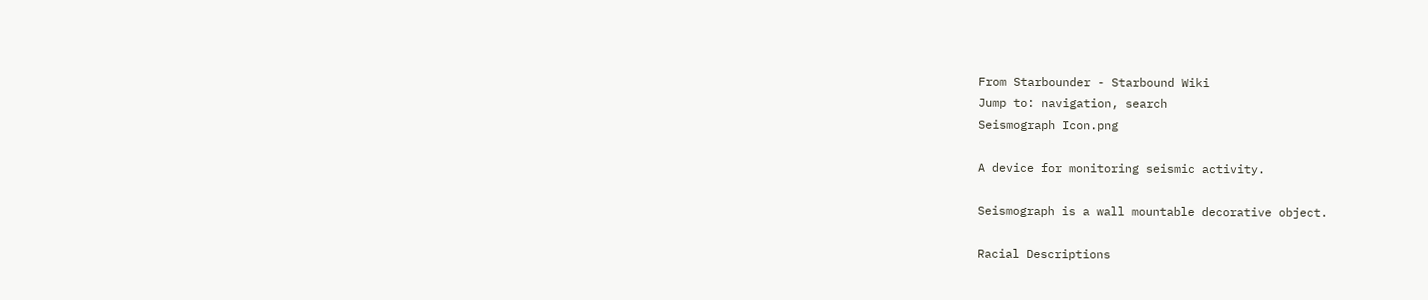From Starbounder - Starbound Wiki
Jump to: navigation, search
Seismograph Icon.png

A device for monitoring seismic activity.

Seismograph is a wall mountable decorative object.

Racial Descriptions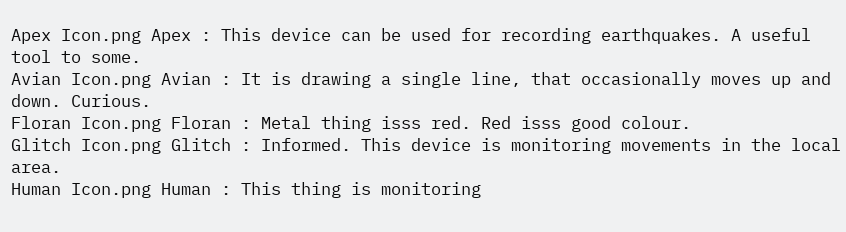Apex Icon.png Apex : This device can be used for recording earthquakes. A useful tool to some.
Avian Icon.png Avian : It is drawing a single line, that occasionally moves up and down. Curious.
Floran Icon.png Floran : Metal thing isss red. Red isss good colour.
Glitch Icon.png Glitch : Informed. This device is monitoring movements in the local area.
Human Icon.png Human : This thing is monitoring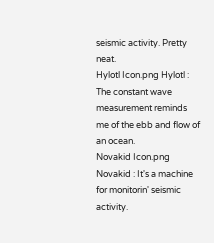seismic activity. Pretty neat.
Hylotl Icon.png Hylotl : The constant wave measurement reminds me of the ebb and flow of an ocean.
Novakid Icon.png Novakid : It's a machine for monitorin' seismic activity.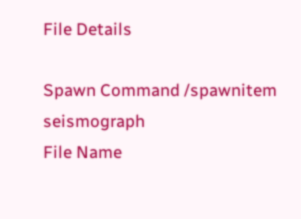File Details

Spawn Command /spawnitem seismograph
File Name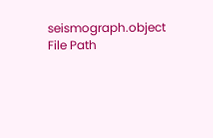seismograph.object
File Path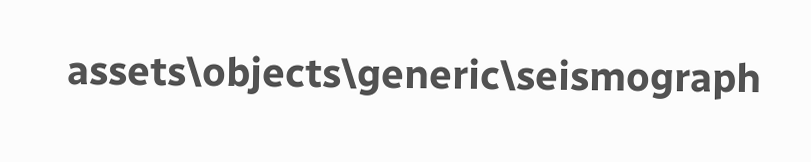assets\objects\generic\seismograph